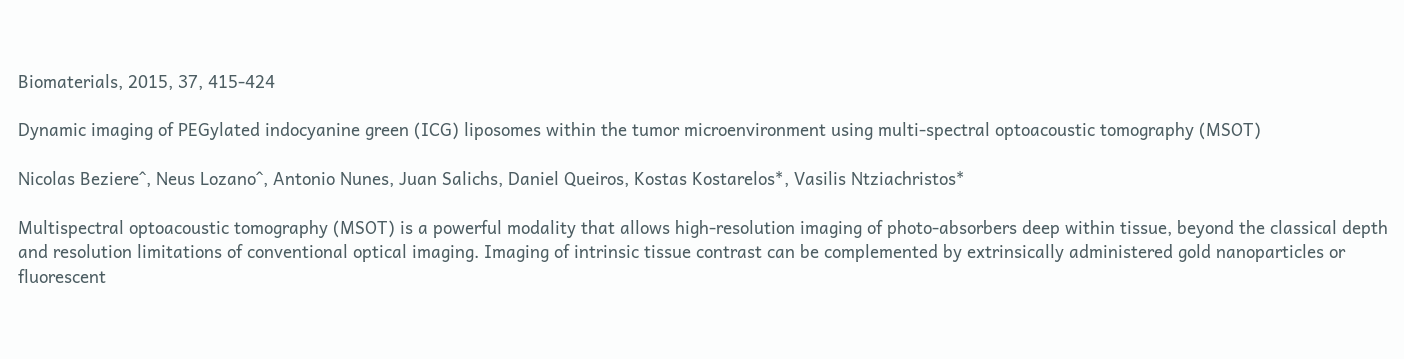Biomaterials, 2015, 37, 415-424

Dynamic imaging of PEGylated indocyanine green (ICG) liposomes within the tumor microenvironment using multi-spectral optoacoustic tomography (MSOT)

Nicolas Beziere^, Neus Lozano^, Antonio Nunes, Juan Salichs, Daniel Queiros, Kostas Kostarelos*, Vasilis Ntziachristos*

Multispectral optoacoustic tomography (MSOT) is a powerful modality that allows high-resolution imaging of photo-absorbers deep within tissue, beyond the classical depth and resolution limitations of conventional optical imaging. Imaging of intrinsic tissue contrast can be complemented by extrinsically administered gold nanoparticles or fluorescent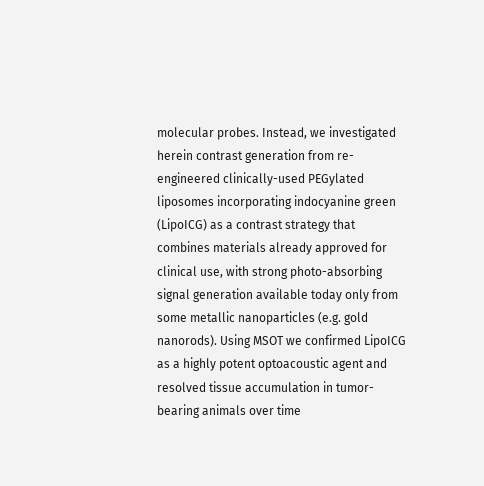molecular probes. Instead, we investigated herein contrast generation from re-engineered clinically-used PEGylated liposomes incorporating indocyanine green (LipoICG) as a contrast strategy that combines materials already approved for clinical use, with strong photo-absorbing signal generation available today only from some metallic nanoparticles (e.g. gold nanorods). Using MSOT we confirmed LipoICG as a highly potent optoacoustic agent and resolved tissue accumulation in tumor-bearing animals over time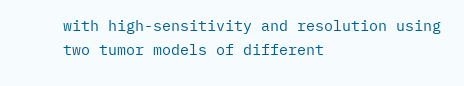with high-sensitivity and resolution using two tumor models of different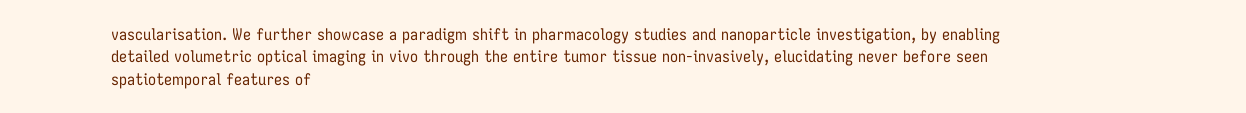vascularisation. We further showcase a paradigm shift in pharmacology studies and nanoparticle investigation, by enabling detailed volumetric optical imaging in vivo through the entire tumor tissue non-invasively, elucidating never before seen spatiotemporal features of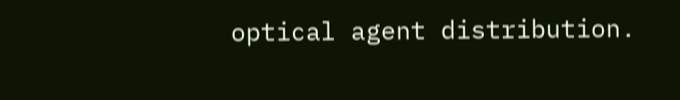optical agent distribution.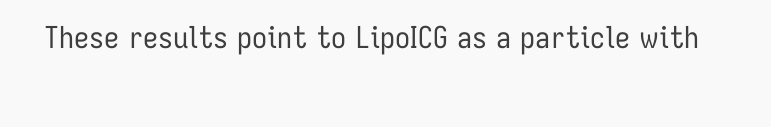These results point to LipoICG as a particle with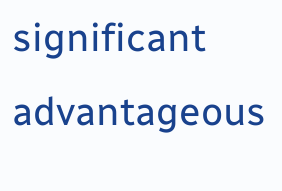significant advantageous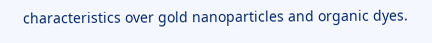characteristics over gold nanoparticles and organic dyes.